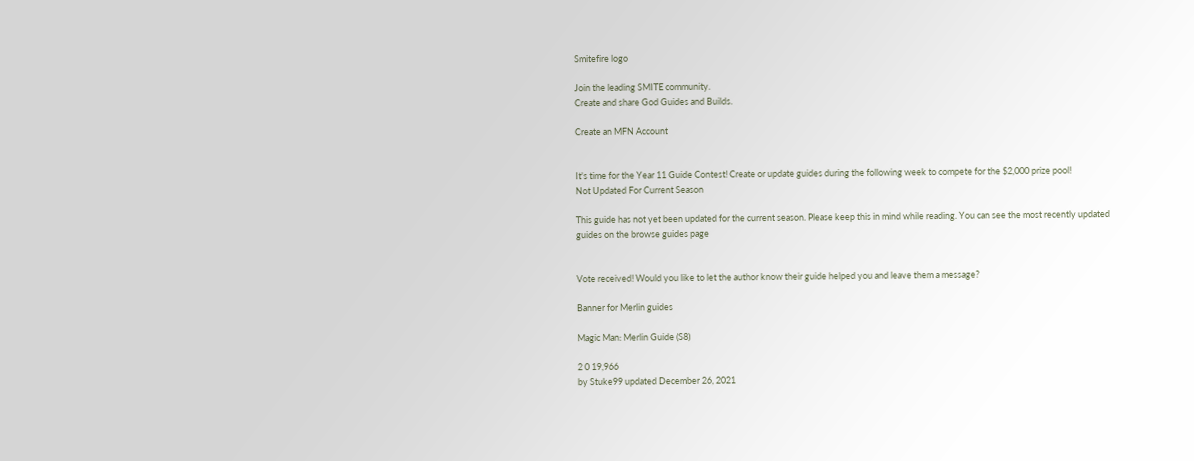Smitefire logo

Join the leading SMITE community.
Create and share God Guides and Builds.

Create an MFN Account


It's time for the Year 11 Guide Contest! Create or update guides during the following week to compete for the $2,000 prize pool!
Not Updated For Current Season

This guide has not yet been updated for the current season. Please keep this in mind while reading. You can see the most recently updated guides on the browse guides page


Vote received! Would you like to let the author know their guide helped you and leave them a message?

Banner for Merlin guides

Magic Man: Merlin Guide (S8)

2 0 19,966
by Stuke99 updated December 26, 2021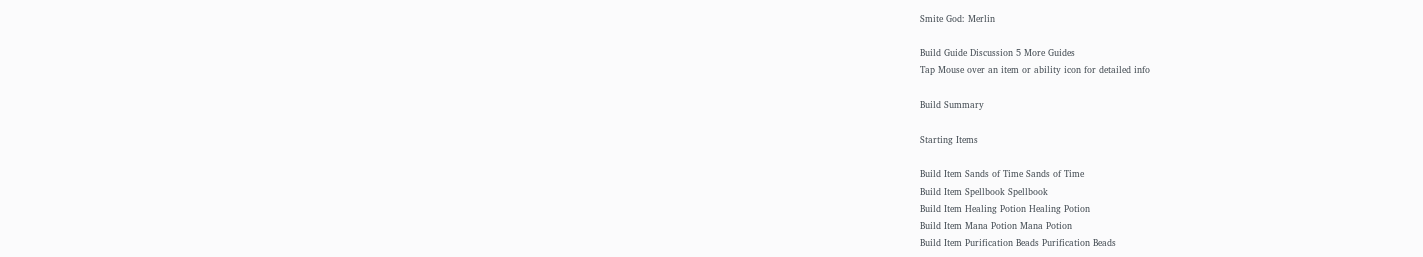Smite God: Merlin

Build Guide Discussion 5 More Guides
Tap Mouse over an item or ability icon for detailed info

Build Summary

Starting Items

Build Item Sands of Time Sands of Time
Build Item Spellbook Spellbook
Build Item Healing Potion Healing Potion
Build Item Mana Potion Mana Potion
Build Item Purification Beads Purification Beads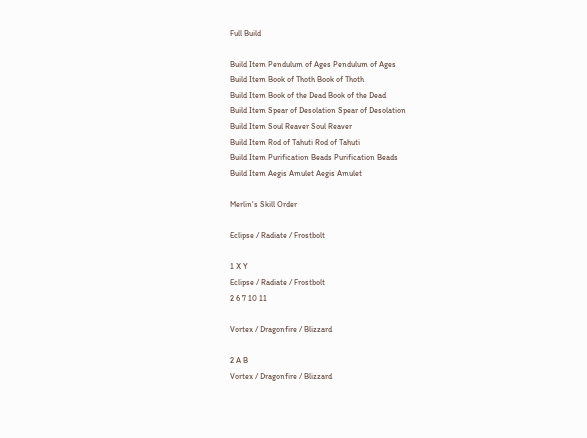Full Build

Build Item Pendulum of Ages Pendulum of Ages
Build Item Book of Thoth Book of Thoth
Build Item Book of the Dead Book of the Dead
Build Item Spear of Desolation Spear of Desolation
Build Item Soul Reaver Soul Reaver
Build Item Rod of Tahuti Rod of Tahuti
Build Item Purification Beads Purification Beads
Build Item Aegis Amulet Aegis Amulet

Merlin's Skill Order

Eclipse / Radiate / Frostbolt

1 X Y
Eclipse / Radiate / Frostbolt
2 6 7 10 11

Vortex / Dragonfire / Blizzard

2 A B
Vortex / Dragonfire / Blizzard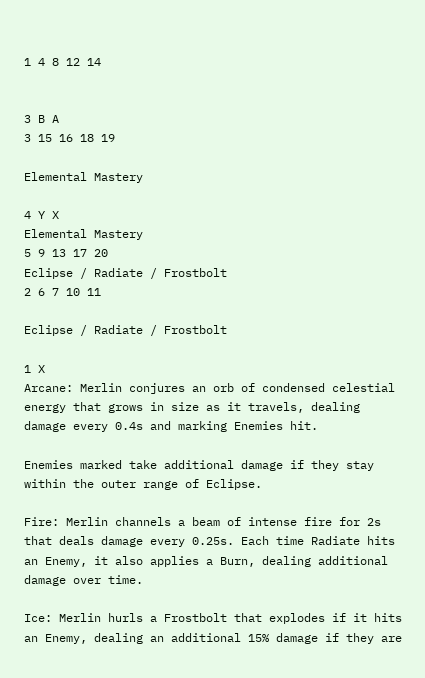1 4 8 12 14


3 B A
3 15 16 18 19

Elemental Mastery

4 Y X
Elemental Mastery
5 9 13 17 20
Eclipse / Radiate / Frostbolt
2 6 7 10 11

Eclipse / Radiate / Frostbolt

1 X
Arcane: Merlin conjures an orb of condensed celestial energy that grows in size as it travels, dealing damage every 0.4s and marking Enemies hit.

Enemies marked take additional damage if they stay within the outer range of Eclipse.

Fire: Merlin channels a beam of intense fire for 2s that deals damage every 0.25s. Each time Radiate hits an Enemy, it also applies a Burn, dealing additional damage over time.

Ice: Merlin hurls a Frostbolt that explodes if it hits an Enemy, dealing an additional 15% damage if they are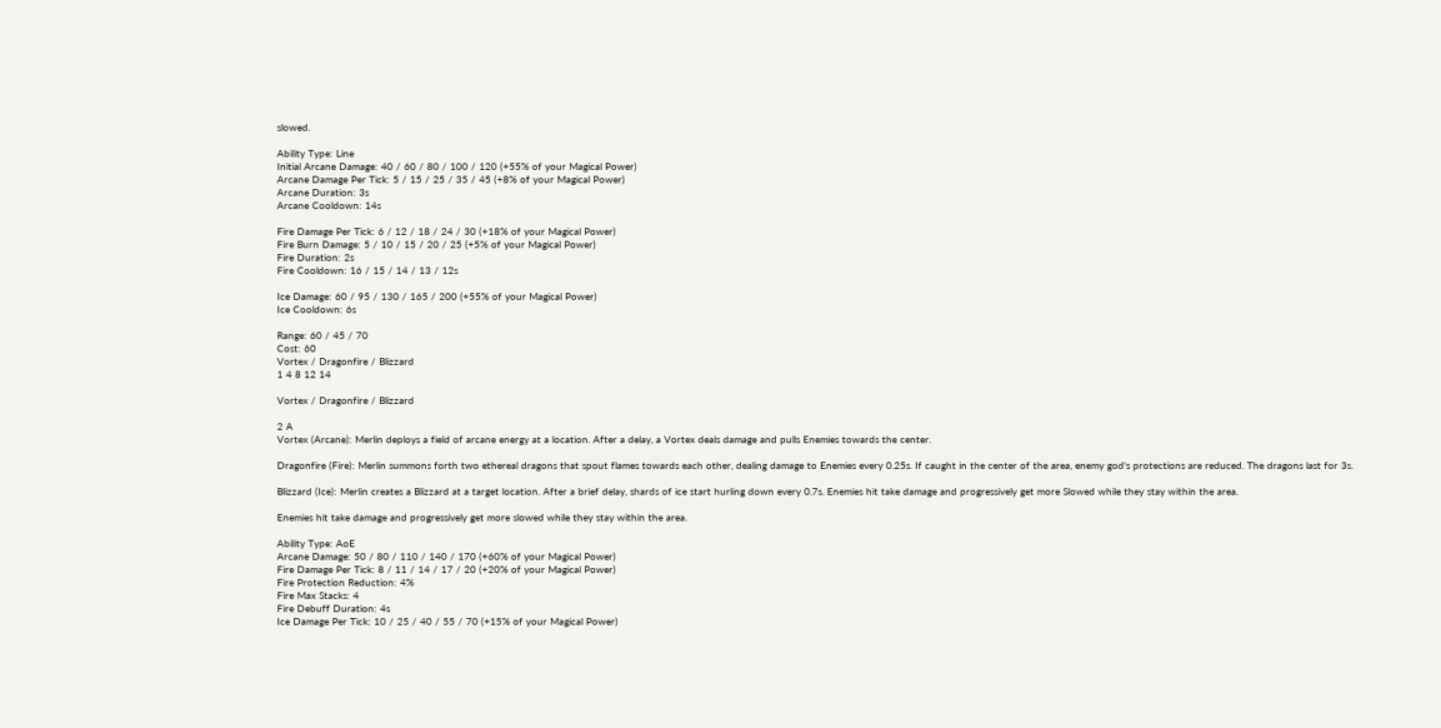slowed.

Ability Type: Line
Initial Arcane Damage: 40 / 60 / 80 / 100 / 120 (+55% of your Magical Power)
Arcane Damage Per Tick: 5 / 15 / 25 / 35 / 45 (+8% of your Magical Power)
Arcane Duration: 3s
Arcane Cooldown: 14s

Fire Damage Per Tick: 6 / 12 / 18 / 24 / 30 (+18% of your Magical Power)
Fire Burn Damage: 5 / 10 / 15 / 20 / 25 (+5% of your Magical Power)
Fire Duration: 2s
Fire Cooldown: 16 / 15 / 14 / 13 / 12s

Ice Damage: 60 / 95 / 130 / 165 / 200 (+55% of your Magical Power)
Ice Cooldown: 6s

Range: 60 / 45 / 70
Cost: 60
Vortex / Dragonfire / Blizzard
1 4 8 12 14

Vortex / Dragonfire / Blizzard

2 A
Vortex (Arcane): Merlin deploys a field of arcane energy at a location. After a delay, a Vortex deals damage and pulls Enemies towards the center.

Dragonfire (Fire): Merlin summons forth two ethereal dragons that spout flames towards each other, dealing damage to Enemies every 0.25s. If caught in the center of the area, enemy god's protections are reduced. The dragons last for 3s.

Blizzard (Ice): Merlin creates a Blizzard at a target location. After a brief delay, shards of ice start hurling down every 0.7s. Enemies hit take damage and progressively get more Slowed while they stay within the area.

Enemies hit take damage and progressively get more slowed while they stay within the area.

Ability Type: AoE
Arcane Damage: 50 / 80 / 110 / 140 / 170 (+60% of your Magical Power)
Fire Damage Per Tick: 8 / 11 / 14 / 17 / 20 (+20% of your Magical Power)
Fire Protection Reduction: 4%
Fire Max Stacks: 4
Fire Debuff Duration: 4s
Ice Damage Per Tick: 10 / 25 / 40 / 55 / 70 (+15% of your Magical Power)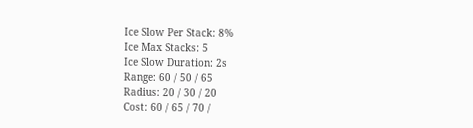Ice Slow Per Stack: 8%
Ice Max Stacks: 5
Ice Slow Duration: 2s
Range: 60 / 50 / 65
Radius: 20 / 30 / 20
Cost: 60 / 65 / 70 /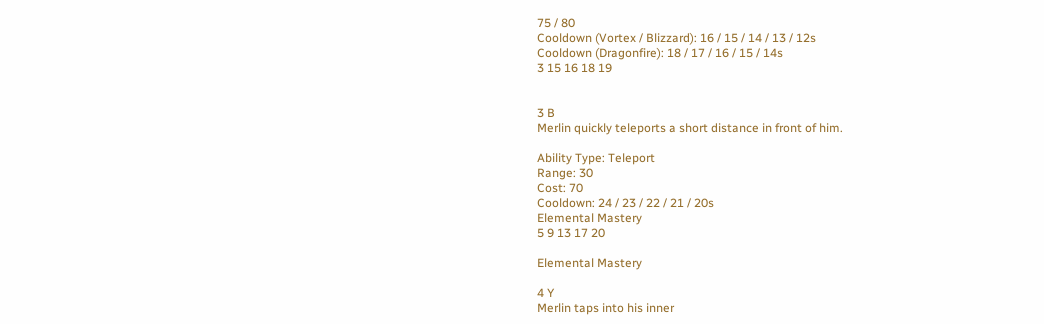75 / 80
Cooldown (Vortex / Blizzard): 16 / 15 / 14 / 13 / 12s
Cooldown (Dragonfire): 18 / 17 / 16 / 15 / 14s
3 15 16 18 19


3 B
Merlin quickly teleports a short distance in front of him.

Ability Type: Teleport
Range: 30
Cost: 70
Cooldown: 24 / 23 / 22 / 21 / 20s
Elemental Mastery
5 9 13 17 20

Elemental Mastery

4 Y
Merlin taps into his inner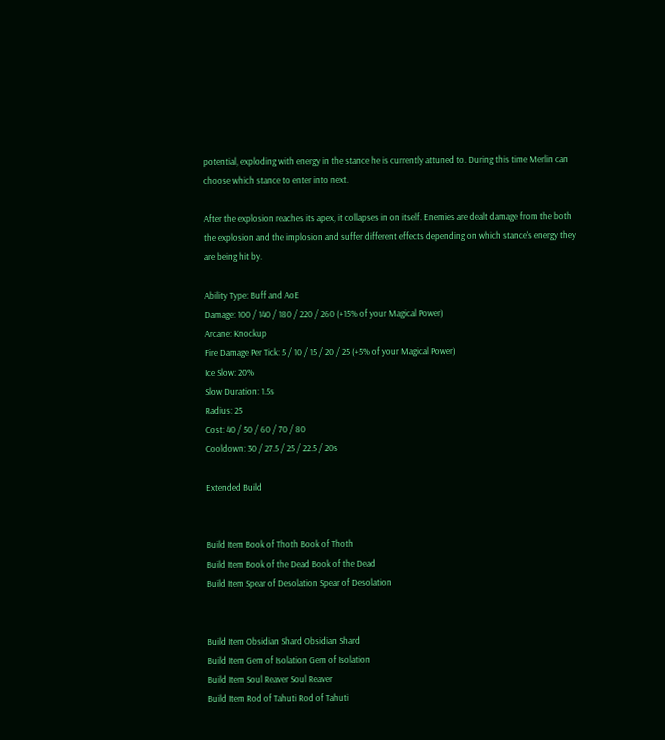potential, exploding with energy in the stance he is currently attuned to. During this time Merlin can choose which stance to enter into next.

After the explosion reaches its apex, it collapses in on itself. Enemies are dealt damage from the both the explosion and the implosion and suffer different effects depending on which stance's energy they are being hit by.

Ability Type: Buff and AoE
Damage: 100 / 140 / 180 / 220 / 260 (+15% of your Magical Power)
Arcane: Knockup
Fire Damage Per Tick: 5 / 10 / 15 / 20 / 25 (+5% of your Magical Power)
Ice Slow: 20%
Slow Duration: 1.5s
Radius: 25
Cost: 40 / 50 / 60 / 70 / 80
Cooldown: 30 / 27.5 / 25 / 22.5 / 20s

Extended Build


Build Item Book of Thoth Book of Thoth
Build Item Book of the Dead Book of the Dead
Build Item Spear of Desolation Spear of Desolation


Build Item Obsidian Shard Obsidian Shard
Build Item Gem of Isolation Gem of Isolation
Build Item Soul Reaver Soul Reaver
Build Item Rod of Tahuti Rod of Tahuti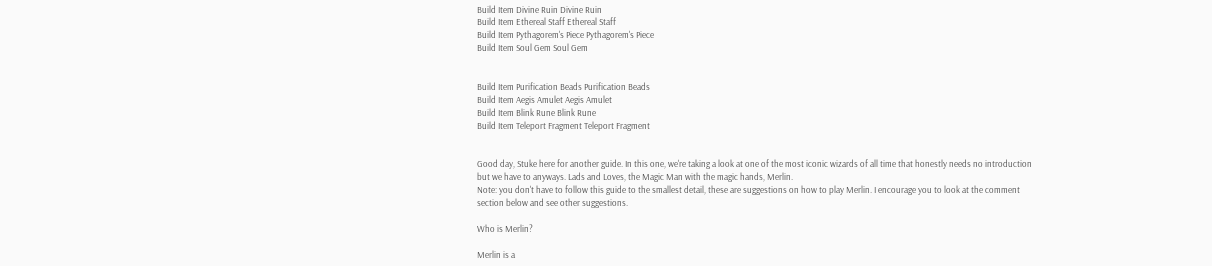Build Item Divine Ruin Divine Ruin
Build Item Ethereal Staff Ethereal Staff
Build Item Pythagorem's Piece Pythagorem's Piece
Build Item Soul Gem Soul Gem


Build Item Purification Beads Purification Beads
Build Item Aegis Amulet Aegis Amulet
Build Item Blink Rune Blink Rune
Build Item Teleport Fragment Teleport Fragment


Good day, Stuke here for another guide. In this one, we're taking a look at one of the most iconic wizards of all time that honestly needs no introduction but we have to anyways. Lads and Loves, the Magic Man with the magic hands, Merlin.
Note: you don't have to follow this guide to the smallest detail, these are suggestions on how to play Merlin. I encourage you to look at the comment section below and see other suggestions.

Who is Merlin?

Merlin is a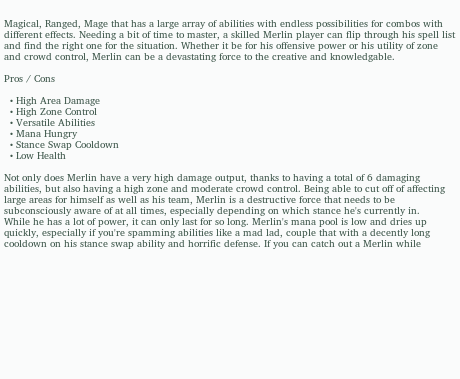Magical, Ranged, Mage that has a large array of abilities with endless possibilities for combos with different effects. Needing a bit of time to master, a skilled Merlin player can flip through his spell list and find the right one for the situation. Whether it be for his offensive power or his utility of zone and crowd control, Merlin can be a devastating force to the creative and knowledgable.

Pros / Cons

  • High Area Damage
  • High Zone Control
  • Versatile Abilities
  • Mana Hungry
  • Stance Swap Cooldown
  • Low Health

Not only does Merlin have a very high damage output, thanks to having a total of 6 damaging abilities, but also having a high zone and moderate crowd control. Being able to cut off of affecting large areas for himself as well as his team, Merlin is a destructive force that needs to be subconsciously aware of at all times, especially depending on which stance he's currently in.
While he has a lot of power, it can only last for so long. Merlin's mana pool is low and dries up quickly, especially if you're spamming abilities like a mad lad, couple that with a decently long cooldown on his stance swap ability and horrific defense. If you can catch out a Merlin while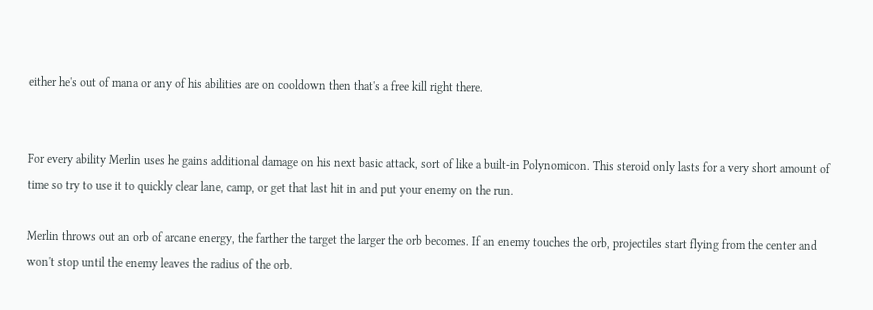either he's out of mana or any of his abilities are on cooldown then that's a free kill right there.


For every ability Merlin uses he gains additional damage on his next basic attack, sort of like a built-in Polynomicon. This steroid only lasts for a very short amount of time so try to use it to quickly clear lane, camp, or get that last hit in and put your enemy on the run.

Merlin throws out an orb of arcane energy, the farther the target the larger the orb becomes. If an enemy touches the orb, projectiles start flying from the center and won't stop until the enemy leaves the radius of the orb.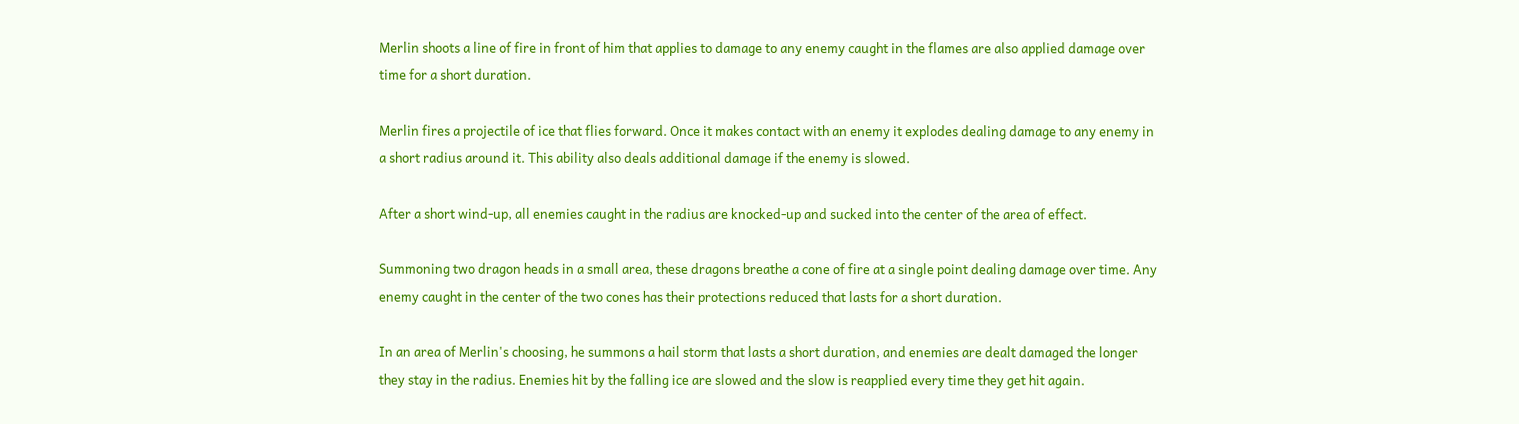Merlin shoots a line of fire in front of him that applies to damage to any enemy caught in the flames are also applied damage over time for a short duration.

Merlin fires a projectile of ice that flies forward. Once it makes contact with an enemy it explodes dealing damage to any enemy in a short radius around it. This ability also deals additional damage if the enemy is slowed.

After a short wind-up, all enemies caught in the radius are knocked-up and sucked into the center of the area of effect.

Summoning two dragon heads in a small area, these dragons breathe a cone of fire at a single point dealing damage over time. Any enemy caught in the center of the two cones has their protections reduced that lasts for a short duration.

In an area of Merlin's choosing, he summons a hail storm that lasts a short duration, and enemies are dealt damaged the longer they stay in the radius. Enemies hit by the falling ice are slowed and the slow is reapplied every time they get hit again.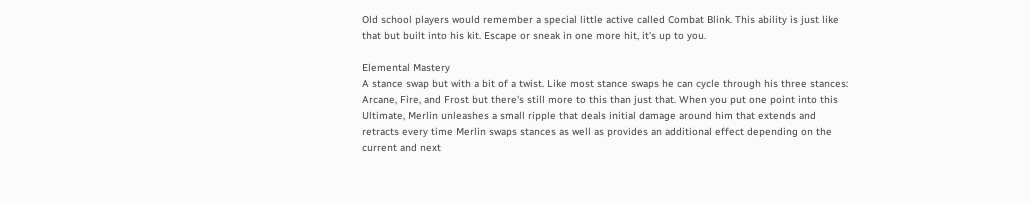Old school players would remember a special little active called Combat Blink. This ability is just like that but built into his kit. Escape or sneak in one more hit, it's up to you.

Elemental Mastery
A stance swap but with a bit of a twist. Like most stance swaps he can cycle through his three stances: Arcane, Fire, and Frost but there's still more to this than just that. When you put one point into this Ultimate, Merlin unleashes a small ripple that deals initial damage around him that extends and retracts every time Merlin swaps stances as well as provides an additional effect depending on the current and next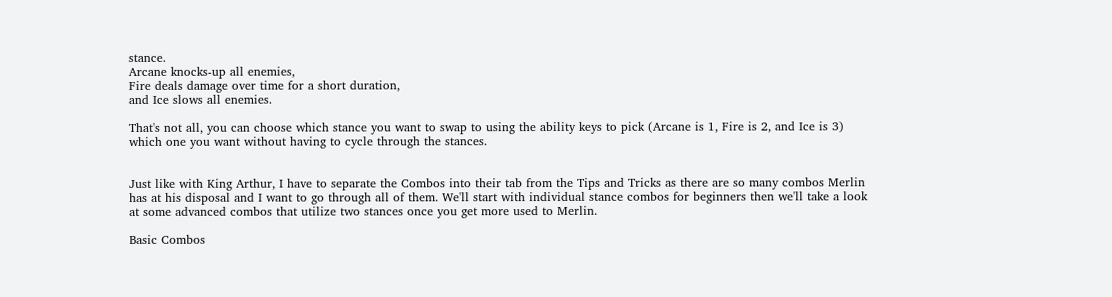stance.
Arcane knocks-up all enemies,
Fire deals damage over time for a short duration,
and Ice slows all enemies.

That's not all, you can choose which stance you want to swap to using the ability keys to pick (Arcane is 1, Fire is 2, and Ice is 3) which one you want without having to cycle through the stances.


Just like with King Arthur, I have to separate the Combos into their tab from the Tips and Tricks as there are so many combos Merlin has at his disposal and I want to go through all of them. We'll start with individual stance combos for beginners then we'll take a look at some advanced combos that utilize two stances once you get more used to Merlin.

Basic Combos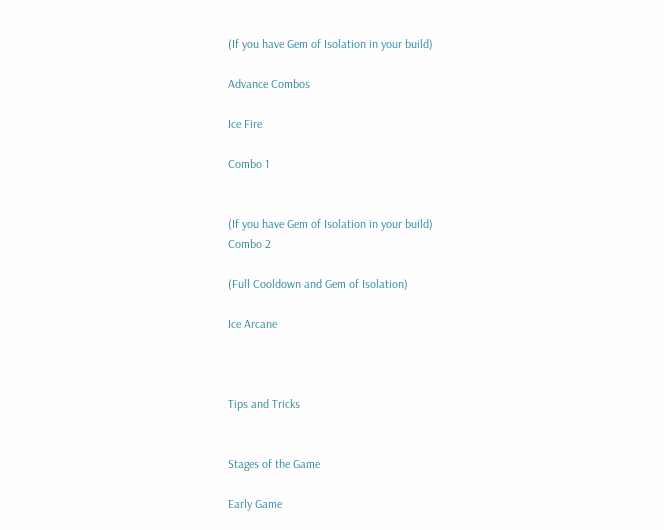(If you have Gem of Isolation in your build)

Advance Combos

Ice Fire

Combo 1


(If you have Gem of Isolation in your build)
Combo 2

(Full Cooldown and Gem of Isolation)

Ice Arcane



Tips and Tricks


Stages of the Game

Early Game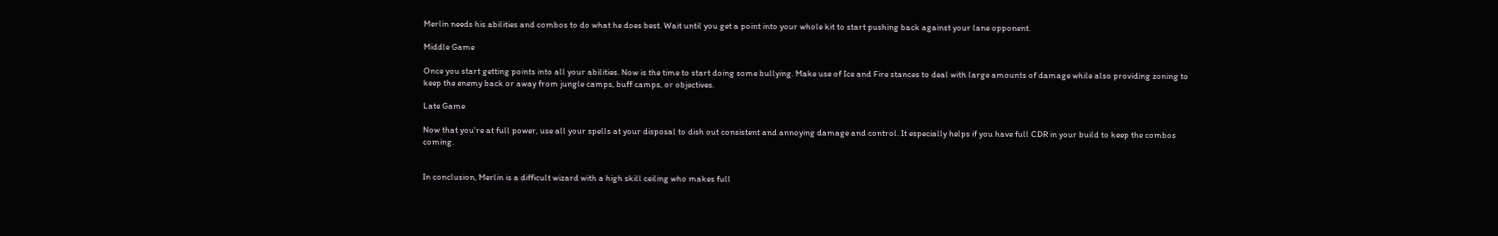Merlin needs his abilities and combos to do what he does best. Wait until you get a point into your whole kit to start pushing back against your lane opponent.

Middle Game

Once you start getting points into all your abilities. Now is the time to start doing some bullying. Make use of Ice and Fire stances to deal with large amounts of damage while also providing zoning to keep the enemy back or away from jungle camps, buff camps, or objectives.

Late Game

Now that you're at full power, use all your spells at your disposal to dish out consistent and annoying damage and control. It especially helps if you have full CDR in your build to keep the combos coming.


In conclusion, Merlin is a difficult wizard with a high skill ceiling who makes full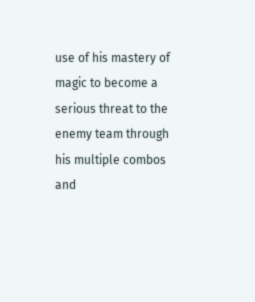use of his mastery of magic to become a serious threat to the enemy team through his multiple combos and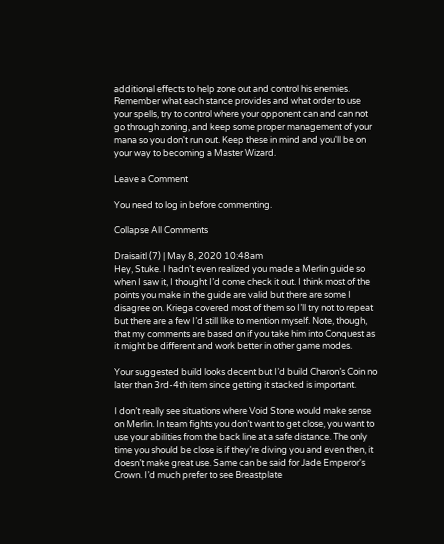additional effects to help zone out and control his enemies. Remember what each stance provides and what order to use your spells, try to control where your opponent can and can not go through zoning, and keep some proper management of your mana so you don't run out. Keep these in mind and you'll be on your way to becoming a Master Wizard.

Leave a Comment

You need to log in before commenting.

Collapse All Comments

Draisaitl (7) | May 8, 2020 10:48am
Hey, Stuke. I hadn’t even realized you made a Merlin guide so when I saw it, I thought I’d come check it out. I think most of the points you make in the guide are valid but there are some I disagree on. Kriega covered most of them so I’ll try not to repeat but there are a few I’d still like to mention myself. Note, though, that my comments are based on if you take him into Conquest as it might be different and work better in other game modes.

Your suggested build looks decent but I’d build Charon’s Coin no later than 3rd-4th item since getting it stacked is important.

I don’t really see situations where Void Stone would make sense on Merlin. In team fights you don’t want to get close, you want to use your abilities from the back line at a safe distance. The only time you should be close is if they’re diving you and even then, it doesn’t make great use. Same can be said for Jade Emperor's Crown. I’d much prefer to see Breastplate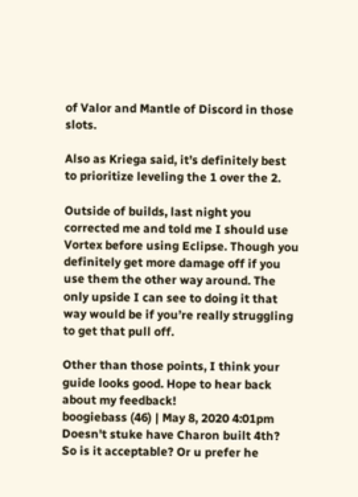of Valor and Mantle of Discord in those slots.

Also as Kriega said, it’s definitely best to prioritize leveling the 1 over the 2.

Outside of builds, last night you corrected me and told me I should use Vortex before using Eclipse. Though you definitely get more damage off if you use them the other way around. The only upside I can see to doing it that way would be if you’re really struggling to get that pull off.

Other than those points, I think your guide looks good. Hope to hear back about my feedback!
boogiebass (46) | May 8, 2020 4:01pm
Doesn't stuke have Charon built 4th? So is it acceptable? Or u prefer he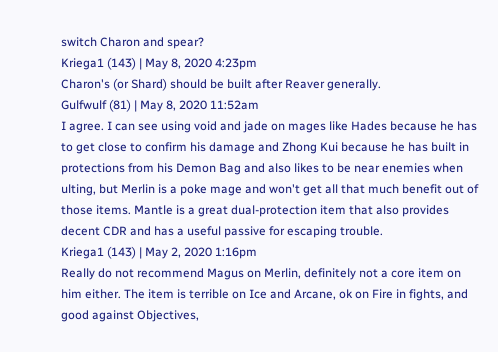switch Charon and spear?
Kriega1 (143) | May 8, 2020 4:23pm
Charon's (or Shard) should be built after Reaver generally.
Gulfwulf (81) | May 8, 2020 11:52am
I agree. I can see using void and jade on mages like Hades because he has to get close to confirm his damage and Zhong Kui because he has built in protections from his Demon Bag and also likes to be near enemies when ulting, but Merlin is a poke mage and won't get all that much benefit out of those items. Mantle is a great dual-protection item that also provides decent CDR and has a useful passive for escaping trouble.
Kriega1 (143) | May 2, 2020 1:16pm
Really do not recommend Magus on Merlin, definitely not a core item on him either. The item is terrible on Ice and Arcane, ok on Fire in fights, and good against Objectives,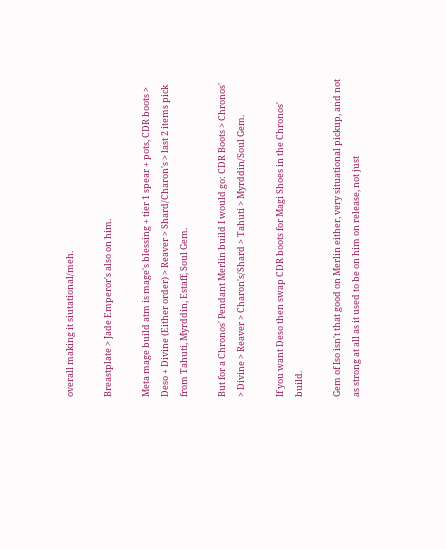overall making it siutational/meh.

Breastplate > Jade Emperor's also on him.

Meta mage build atm is mage's blessing + tier 1 spear + pots, CDR boots > Deso + Divine (Either order) > Reaver > Shard/Charon's > last 2 items pick from Tahuti, Myrddin, Estaff, Soul Gem.

But for a Chronos' Pendant Merlin build I would go: CDR Boots > Chronos' > Divine > Reaver > Charon's/Shard > Tahuti > Myrddin/Soul Gem.

If you want Deso then swap CDR boots for Magi Shoes in the Chronos' build.

Gem of Iso isn't that good on Merlin either, very situational pickup, and not as strong at all as it used to be on him on release, not just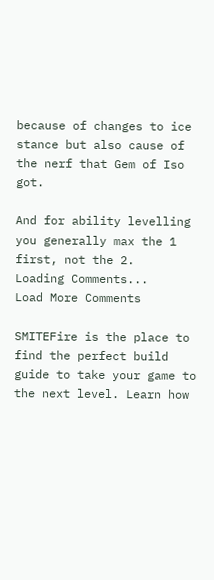because of changes to ice stance but also cause of the nerf that Gem of Iso got.

And for ability levelling you generally max the 1 first, not the 2.
Loading Comments...
Load More Comments

SMITEFire is the place to find the perfect build guide to take your game to the next level. Learn how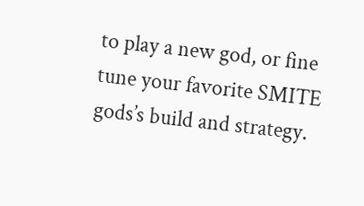to play a new god, or fine tune your favorite SMITE gods’s build and strategy.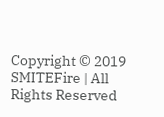Copyright © 2019 SMITEFire | All Rights Reserved